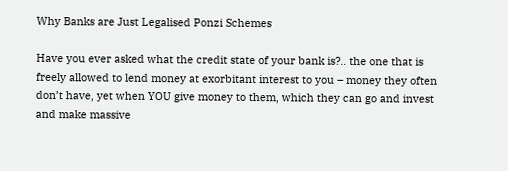Why Banks are Just Legalised Ponzi Schemes

Have you ever asked what the credit state of your bank is?.. the one that is freely allowed to lend money at exorbitant interest to you – money they often don’t have, yet when YOU give money to them, which they can go and invest and make massive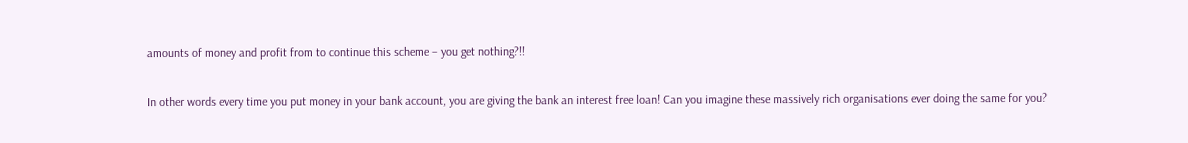amounts of money and profit from to continue this scheme – you get nothing?!!

In other words every time you put money in your bank account, you are giving the bank an interest free loan! Can you imagine these massively rich organisations ever doing the same for you?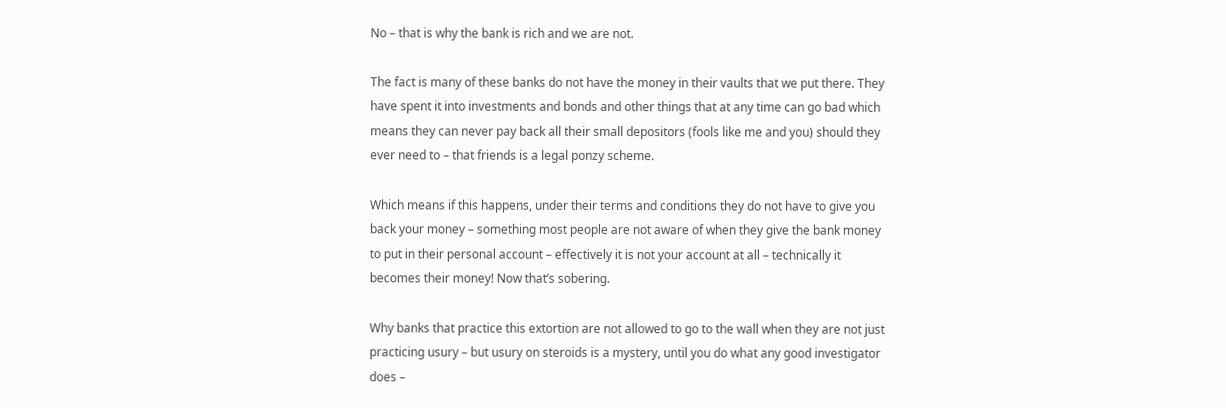No – that is why the bank is rich and we are not.

The fact is many of these banks do not have the money in their vaults that we put there. They have spent it into investments and bonds and other things that at any time can go bad which means they can never pay back all their small depositors (fools like me and you) should they ever need to – that friends is a legal ponzy scheme.

Which means if this happens, under their terms and conditions they do not have to give you back your money – something most people are not aware of when they give the bank money to put in their personal account – effectively it is not your account at all – technically it becomes their money! Now that’s sobering.

Why banks that practice this extortion are not allowed to go to the wall when they are not just practicing usury – but usury on steroids is a mystery, until you do what any good investigator does –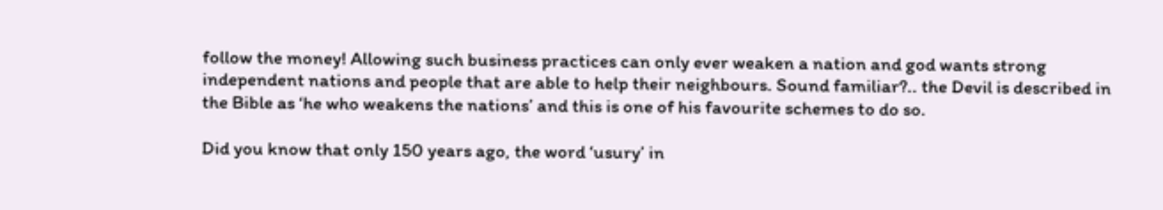follow the money! Allowing such business practices can only ever weaken a nation and god wants strong independent nations and people that are able to help their neighbours. Sound familiar?.. the Devil is described in the Bible as ‘he who weakens the nations’ and this is one of his favourite schemes to do so.

Did you know that only 150 years ago, the word ‘usury’ in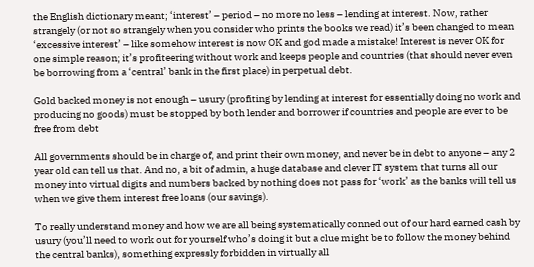the English dictionary meant; ‘interest’ – period – no more no less – lending at interest. Now, rather strangely (or not so strangely when you consider who prints the books we read) it’s been changed to mean ‘excessive interest’ – like somehow interest is now OK and god made a mistake! Interest is never OK for one simple reason; it’s profiteering without work and keeps people and countries (that should never even be borrowing from a ‘central’ bank in the first place) in perpetual debt.

Gold backed money is not enough – usury (profiting by lending at interest for essentially doing no work and producing no goods) must be stopped by both lender and borrower if countries and people are ever to be free from debt

All governments should be in charge of, and print their own money, and never be in debt to anyone – any 2 year old can tell us that. And no, a bit of admin, a huge database and clever IT system that turns all our money into virtual digits and numbers backed by nothing does not pass for ‘work’ as the banks will tell us when we give them interest free loans (our savings).

To really understand money and how we are all being systematically conned out of our hard earned cash by usury (you’ll need to work out for yourself who’s doing it but a clue might be to follow the money behind the central banks), something expressly forbidden in virtually all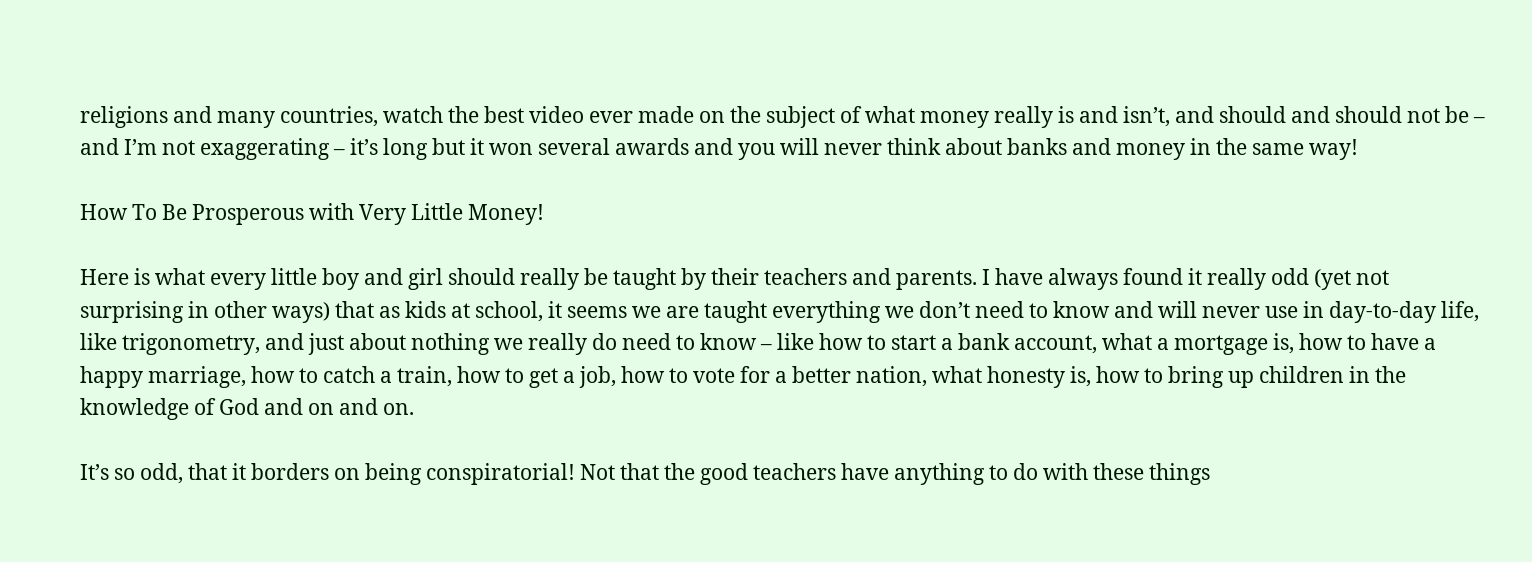religions and many countries, watch the best video ever made on the subject of what money really is and isn’t, and should and should not be – and I’m not exaggerating – it’s long but it won several awards and you will never think about banks and money in the same way!

How To Be Prosperous with Very Little Money!

Here is what every little boy and girl should really be taught by their teachers and parents. I have always found it really odd (yet not surprising in other ways) that as kids at school, it seems we are taught everything we don’t need to know and will never use in day-to-day life, like trigonometry, and just about nothing we really do need to know – like how to start a bank account, what a mortgage is, how to have a happy marriage, how to catch a train, how to get a job, how to vote for a better nation, what honesty is, how to bring up children in the knowledge of God and on and on.

It’s so odd, that it borders on being conspiratorial! Not that the good teachers have anything to do with these things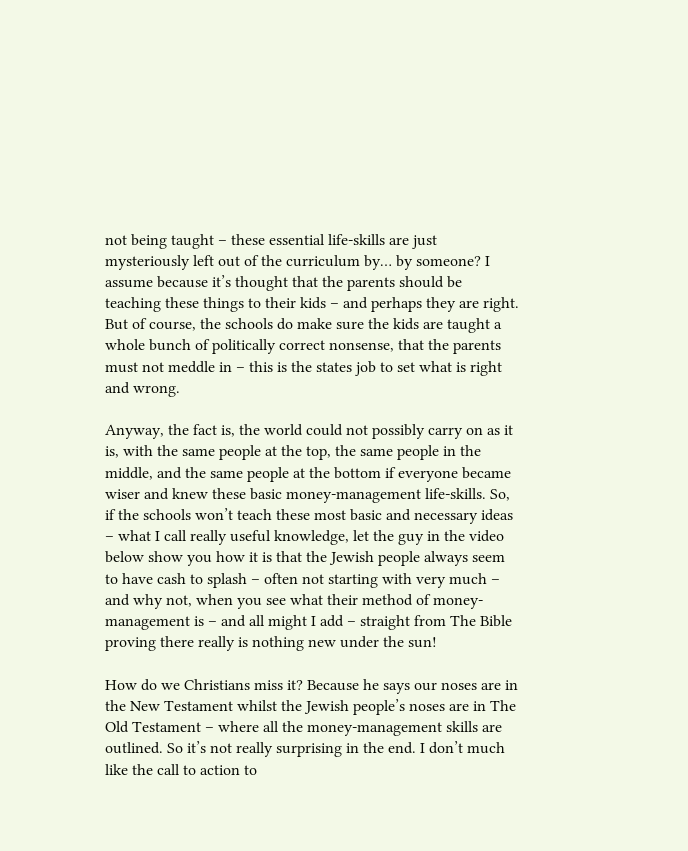not being taught – these essential life-skills are just mysteriously left out of the curriculum by… by someone? I assume because it’s thought that the parents should be teaching these things to their kids – and perhaps they are right. But of course, the schools do make sure the kids are taught a whole bunch of politically correct nonsense, that the parents must not meddle in – this is the states job to set what is right and wrong.

Anyway, the fact is, the world could not possibly carry on as it is, with the same people at the top, the same people in the middle, and the same people at the bottom if everyone became wiser and knew these basic money-management life-skills. So, if the schools won’t teach these most basic and necessary ideas – what I call really useful knowledge, let the guy in the video below show you how it is that the Jewish people always seem to have cash to splash – often not starting with very much – and why not, when you see what their method of money-management is – and all might I add – straight from The Bible proving there really is nothing new under the sun!

How do we Christians miss it? Because he says our noses are in the New Testament whilst the Jewish people’s noses are in The Old Testament – where all the money-management skills are outlined. So it’s not really surprising in the end. I don’t much like the call to action to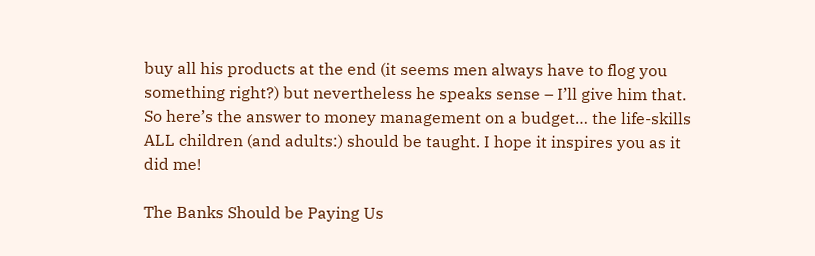buy all his products at the end (it seems men always have to flog you something right?) but nevertheless he speaks sense – I’ll give him that. So here’s the answer to money management on a budget… the life-skills ALL children (and adults:) should be taught. I hope it inspires you as it did me!

The Banks Should be Paying Us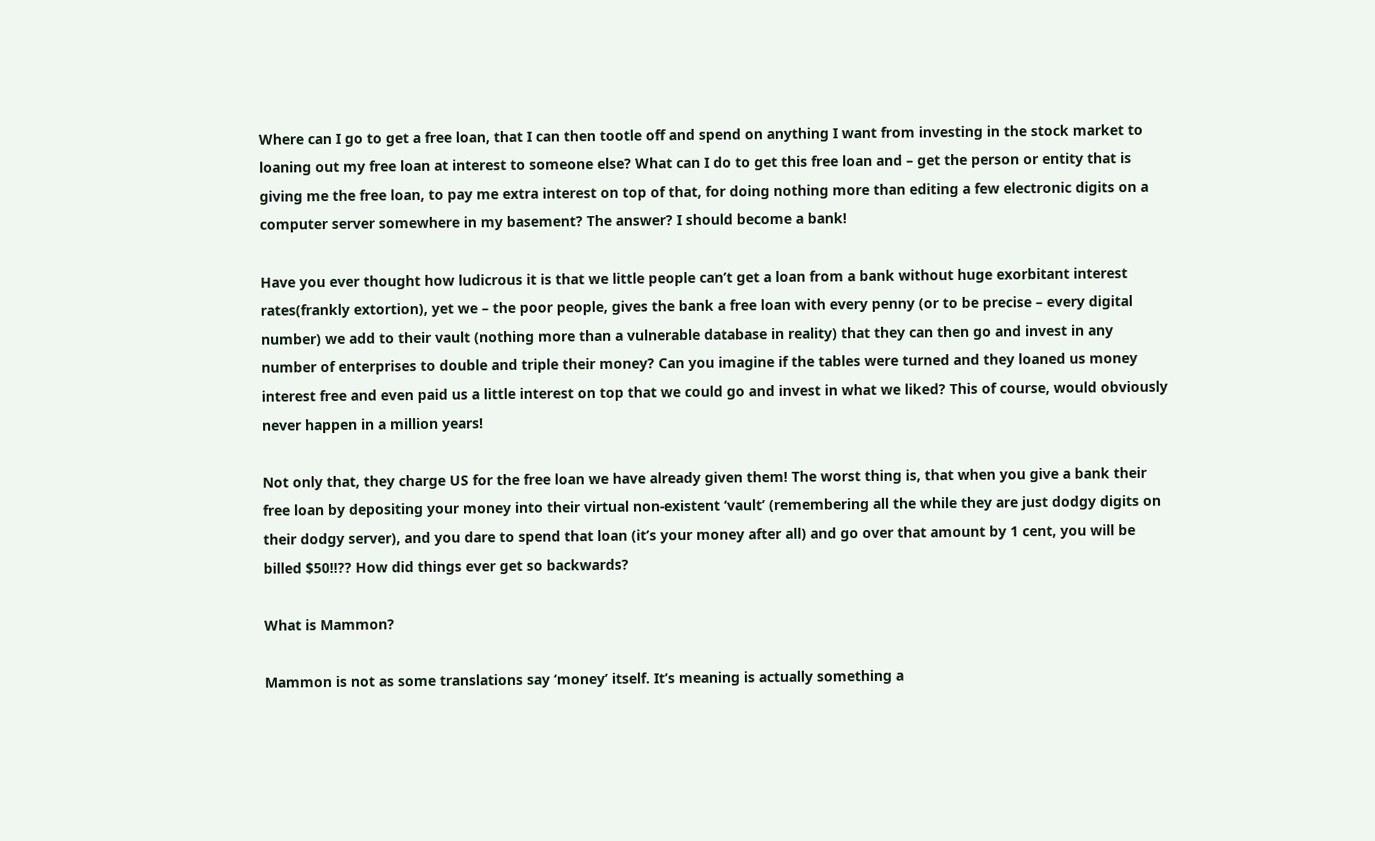Where can I go to get a free loan, that I can then tootle off and spend on anything I want from investing in the stock market to loaning out my free loan at interest to someone else? What can I do to get this free loan and – get the person or entity that is giving me the free loan, to pay me extra interest on top of that, for doing nothing more than editing a few electronic digits on a computer server somewhere in my basement? The answer? I should become a bank!

Have you ever thought how ludicrous it is that we little people can’t get a loan from a bank without huge exorbitant interest rates(frankly extortion), yet we – the poor people, gives the bank a free loan with every penny (or to be precise – every digital number) we add to their vault (nothing more than a vulnerable database in reality) that they can then go and invest in any number of enterprises to double and triple their money? Can you imagine if the tables were turned and they loaned us money interest free and even paid us a little interest on top that we could go and invest in what we liked? This of course, would obviously never happen in a million years!

Not only that, they charge US for the free loan we have already given them! The worst thing is, that when you give a bank their free loan by depositing your money into their virtual non-existent ‘vault’ (remembering all the while they are just dodgy digits on their dodgy server), and you dare to spend that loan (it’s your money after all) and go over that amount by 1 cent, you will be billed $50!!?? How did things ever get so backwards?

What is Mammon?

Mammon is not as some translations say ‘money’ itself. It’s meaning is actually something a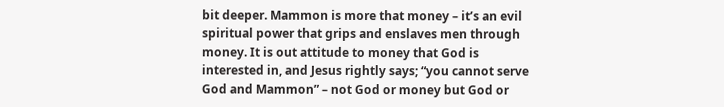bit deeper. Mammon is more that money – it’s an evil spiritual power that grips and enslaves men through money. It is out attitude to money that God is interested in, and Jesus rightly says; “you cannot serve God and Mammon” – not God or money but God or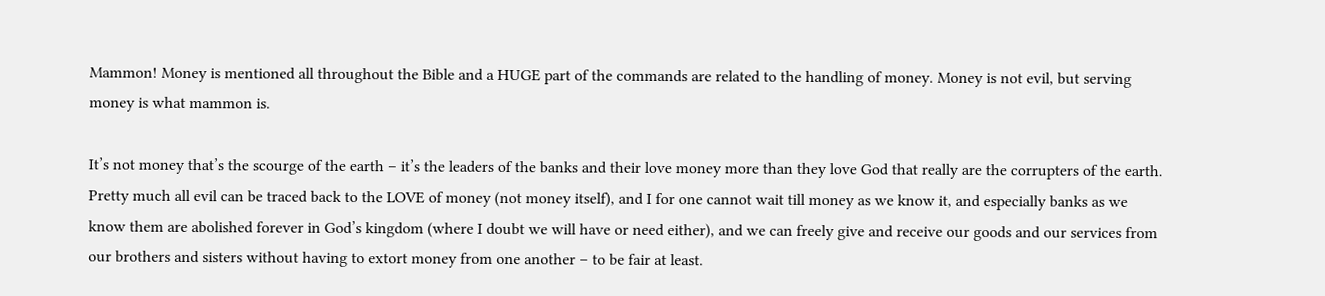Mammon! Money is mentioned all throughout the Bible and a HUGE part of the commands are related to the handling of money. Money is not evil, but serving money is what mammon is.

It’s not money that’s the scourge of the earth – it’s the leaders of the banks and their love money more than they love God that really are the corrupters of the earth. Pretty much all evil can be traced back to the LOVE of money (not money itself), and I for one cannot wait till money as we know it, and especially banks as we know them are abolished forever in God’s kingdom (where I doubt we will have or need either), and we can freely give and receive our goods and our services from our brothers and sisters without having to extort money from one another – to be fair at least.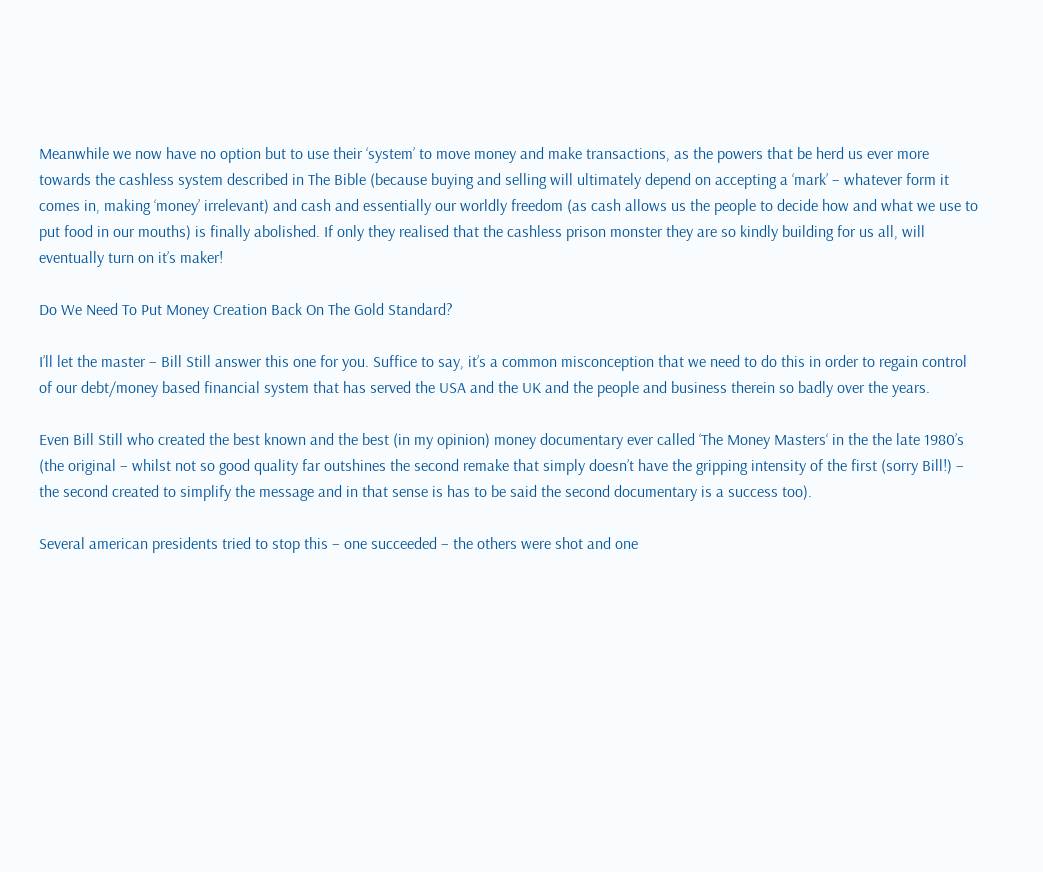Meanwhile we now have no option but to use their ‘system’ to move money and make transactions, as the powers that be herd us ever more towards the cashless system described in The Bible (because buying and selling will ultimately depend on accepting a ‘mark’ – whatever form it comes in, making ‘money’ irrelevant) and cash and essentially our worldly freedom (as cash allows us the people to decide how and what we use to put food in our mouths) is finally abolished. If only they realised that the cashless prison monster they are so kindly building for us all, will eventually turn on it’s maker!

Do We Need To Put Money Creation Back On The Gold Standard?

I’ll let the master – Bill Still answer this one for you. Suffice to say, it’s a common misconception that we need to do this in order to regain control of our debt/money based financial system that has served the USA and the UK and the people and business therein so badly over the years.

Even Bill Still who created the best known and the best (in my opinion) money documentary ever called ‘The Money Masters‘ in the the late 1980’s (the original – whilst not so good quality far outshines the second remake that simply doesn’t have the gripping intensity of the first (sorry Bill!) – the second created to simplify the message and in that sense is has to be said the second documentary is a success too).

Several american presidents tried to stop this – one succeeded – the others were shot and one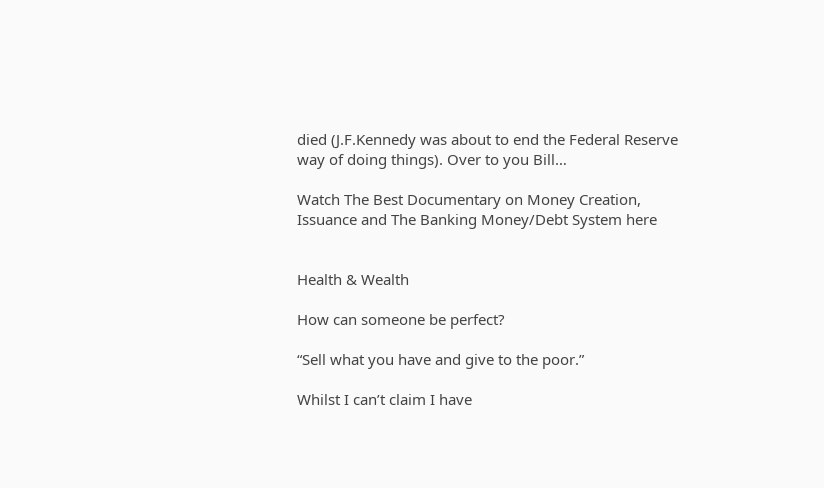died (J.F.Kennedy was about to end the Federal Reserve way of doing things). Over to you Bill…

Watch The Best Documentary on Money Creation, Issuance and The Banking Money/Debt System here


Health & Wealth

How can someone be perfect?

“Sell what you have and give to the poor.”

Whilst I can’t claim I have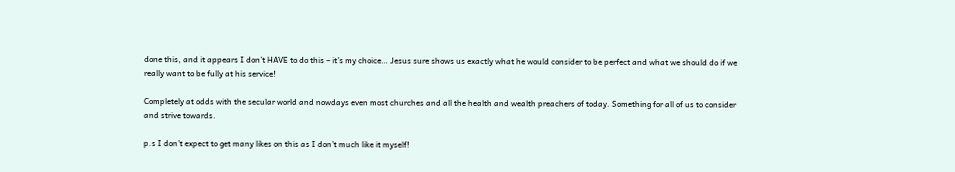done this, and it appears I don’t HAVE to do this – it’s my choice… Jesus sure shows us exactly what he would consider to be perfect and what we should do if we really want to be fully at his service!

Completely at odds with the secular world and nowdays even most churches and all the health and wealth preachers of today. Something for all of us to consider and strive towards.

p.s I don’t expect to get many likes on this as I don’t much like it myself!